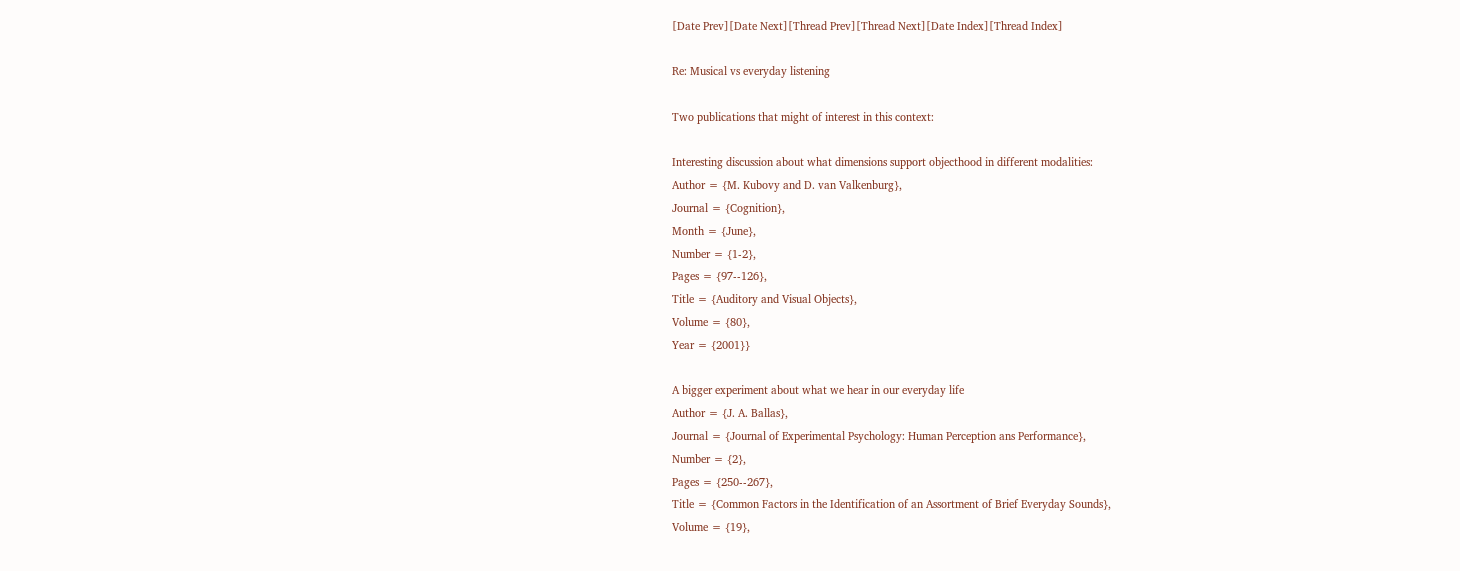[Date Prev][Date Next][Thread Prev][Thread Next][Date Index][Thread Index]

Re: Musical vs everyday listening

Two publications that might of interest in this context:

Interesting discussion about what dimensions support objecthood in different modalities:
Author = {M. Kubovy and D. van Valkenburg},
Journal = {Cognition},
Month = {June},
Number = {1-2},
Pages = {97--126},
Title = {Auditory and Visual Objects},
Volume = {80},
Year = {2001}}

A bigger experiment about what we hear in our everyday life
Author = {J. A. Ballas},
Journal = {Journal of Experimental Psychology: Human Perception ans Performance},
Number = {2},
Pages = {250--267},
Title = {Common Factors in the Identification of an Assortment of Brief Everyday Sounds},
Volume = {19},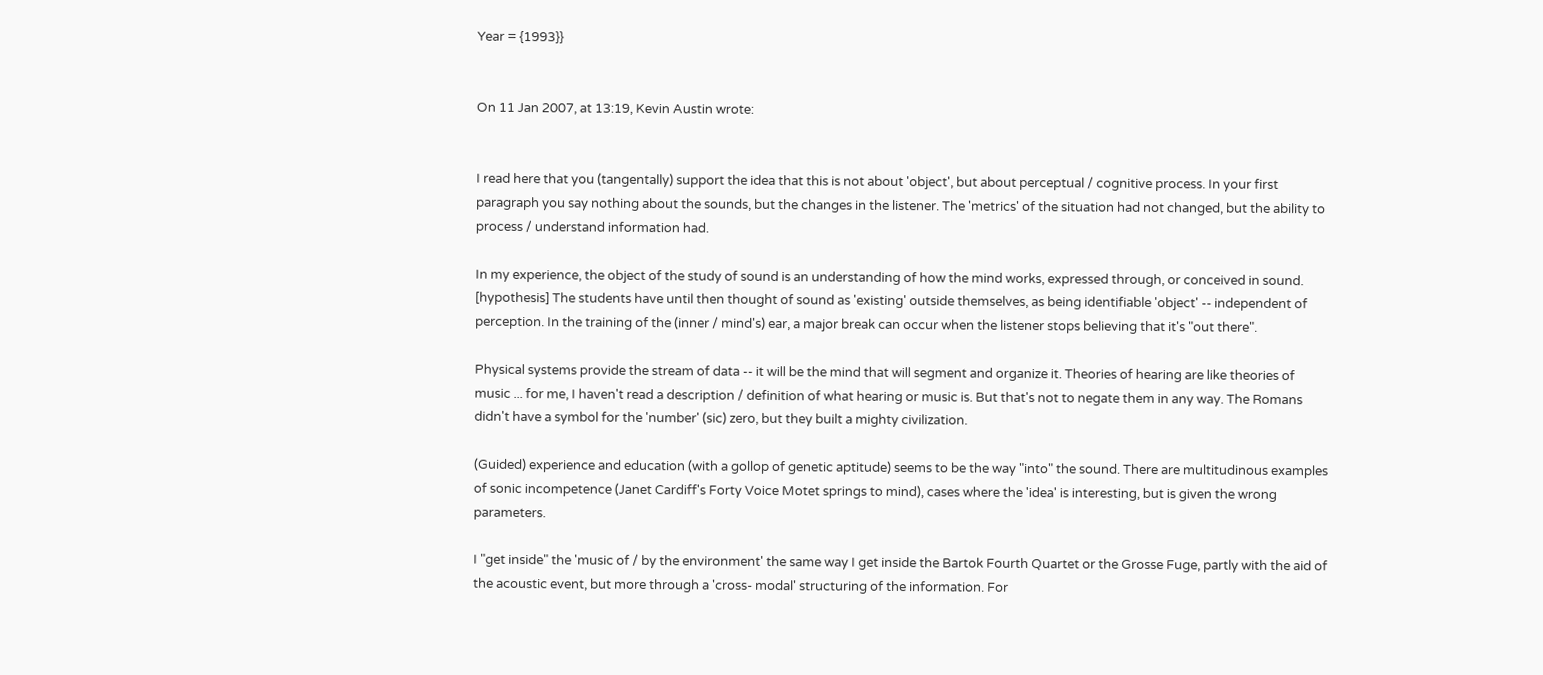Year = {1993}}


On 11 Jan 2007, at 13:19, Kevin Austin wrote:


I read here that you (tangentally) support the idea that this is not about 'object', but about perceptual / cognitive process. In your first paragraph you say nothing about the sounds, but the changes in the listener. The 'metrics' of the situation had not changed, but the ability to process / understand information had.

In my experience, the object of the study of sound is an understanding of how the mind works, expressed through, or conceived in sound. [hypothesis] The students have until then thought of sound as 'existing' outside themselves, as being identifiable 'object' -- independent of perception. In the training of the (inner / mind's) ear, a major break can occur when the listener stops believing that it's "out there".

Physical systems provide the stream of data -- it will be the mind that will segment and organize it. Theories of hearing are like theories of music ... for me, I haven't read a description / definition of what hearing or music is. But that's not to negate them in any way. The Romans didn't have a symbol for the 'number' (sic) zero, but they built a mighty civilization.

(Guided) experience and education (with a gollop of genetic aptitude) seems to be the way "into" the sound. There are multitudinous examples of sonic incompetence (Janet Cardiff's Forty Voice Motet springs to mind), cases where the 'idea' is interesting, but is given the wrong parameters.

I "get inside" the 'music of / by the environment' the same way I get inside the Bartok Fourth Quartet or the Grosse Fuge, partly with the aid of the acoustic event, but more through a 'cross- modal' structuring of the information. For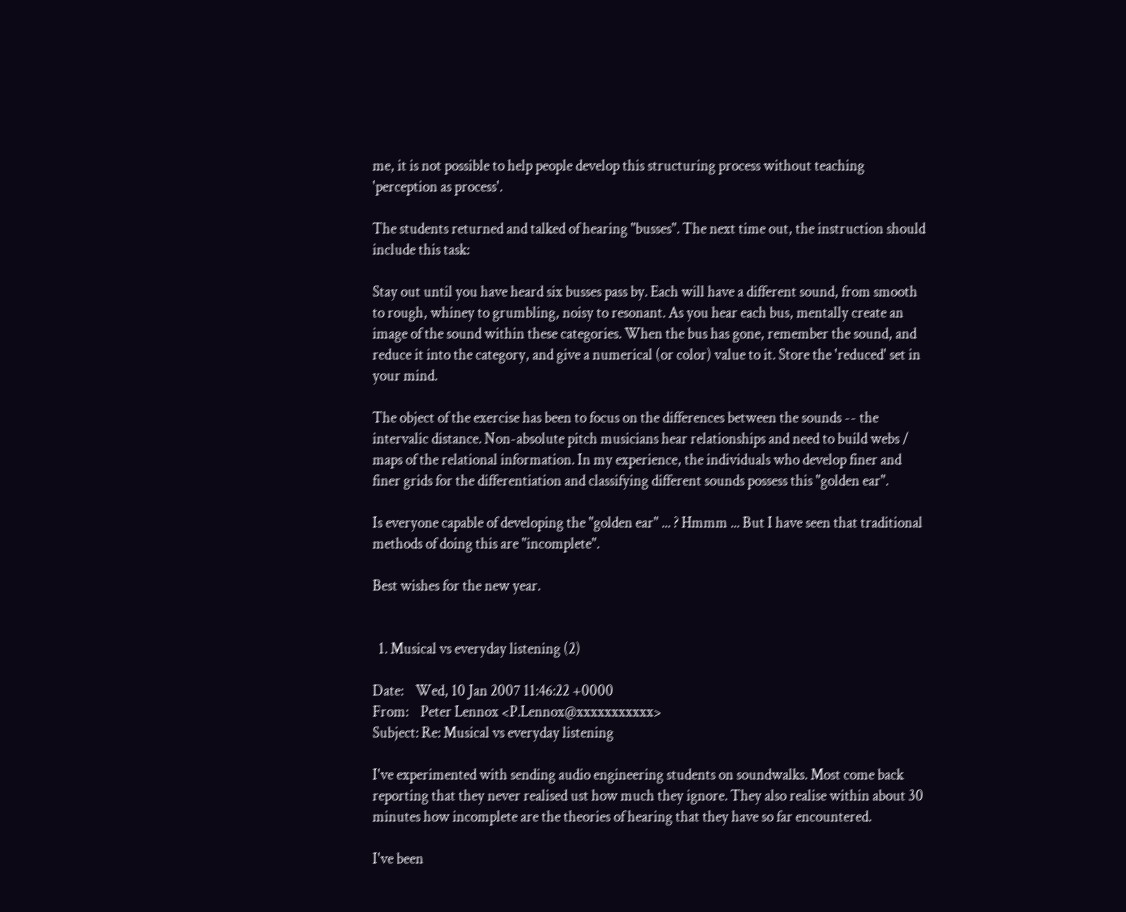me, it is not possible to help people develop this structuring process without teaching 'perception as process'.

The students returned and talked of hearing "busses". The next time out, the instruction should include this task:

Stay out until you have heard six busses pass by. Each will have a different sound, from smooth to rough, whiney to grumbling, noisy to resonant. As you hear each bus, mentally create an image of the sound within these categories. When the bus has gone, remember the sound, and reduce it into the category, and give a numerical (or color) value to it. Store the 'reduced' set in your mind.

The object of the exercise has been to focus on the differences between the sounds -- the intervalic distance. Non-absolute pitch musicians hear relationships and need to build webs / maps of the relational information. In my experience, the individuals who develop finer and finer grids for the differentiation and classifying different sounds possess this "golden ear".

Is everyone capable of developing the "golden ear" ... ? Hmmm ... But I have seen that traditional methods of doing this are "incomplete".

Best wishes for the new year.


  1. Musical vs everyday listening (2)

Date:    Wed, 10 Jan 2007 11:46:22 +0000
From:    Peter Lennox <P.Lennox@xxxxxxxxxxx>
Subject: Re: Musical vs everyday listening

I've experimented with sending audio engineering students on soundwalks. Most come back reporting that they never realised ust how much they ignore. They also realise within about 30 minutes how incomplete are the theories of hearing that they have so far encountered.

I've been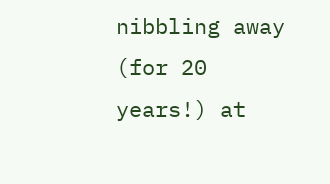nibbling away (for 20 years!) at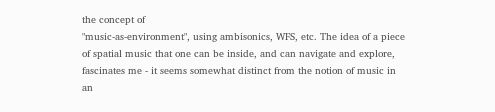the concept of
"music-as-environment", using ambisonics, WFS, etc. The idea of a piece
of spatial music that one can be inside, and can navigate and explore,
fascinates me - it seems somewhat distinct from the notion of music in
an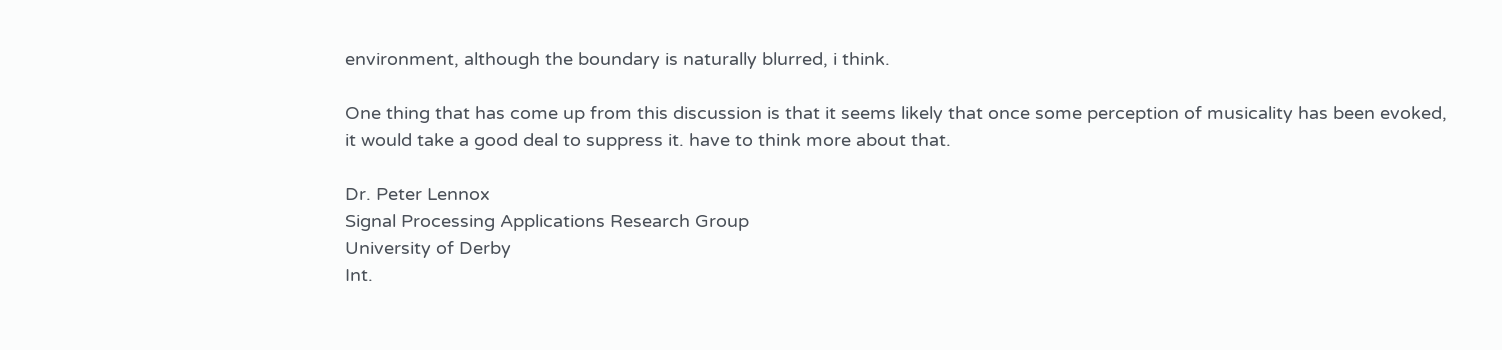environment, although the boundary is naturally blurred, i think.

One thing that has come up from this discussion is that it seems likely that once some perception of musicality has been evoked, it would take a good deal to suppress it. have to think more about that.

Dr. Peter Lennox
Signal Processing Applications Research Group
University of Derby
Int.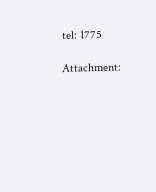tel: 1775

Attachment: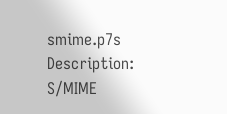smime.p7s
Description: S/MIME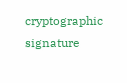cryptographic signature